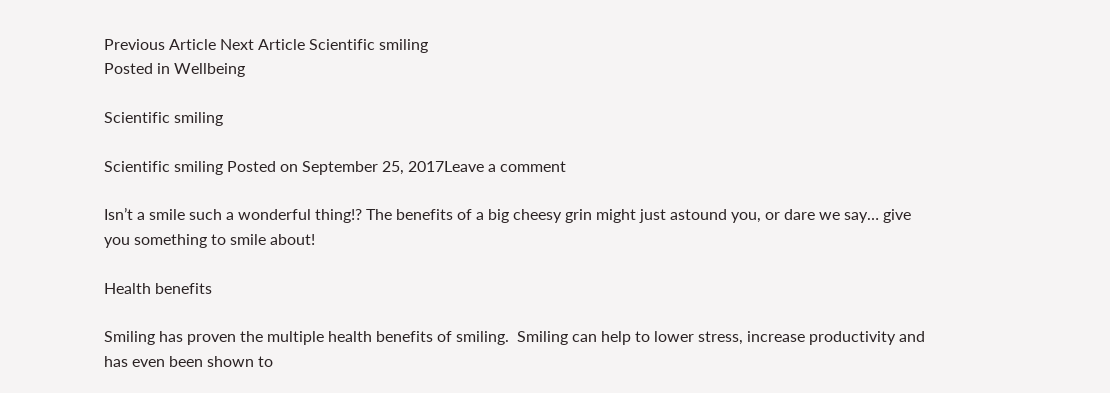Previous Article Next Article Scientific smiling
Posted in Wellbeing

Scientific smiling

Scientific smiling Posted on September 25, 2017Leave a comment

Isn’t a smile such a wonderful thing!? The benefits of a big cheesy grin might just astound you, or dare we say… give you something to smile about!

Health benefits

Smiling has proven the multiple health benefits of smiling.  Smiling can help to lower stress, increase productivity and has even been shown to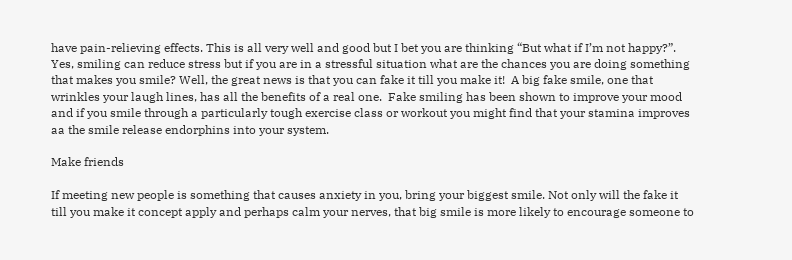have pain-relieving effects. This is all very well and good but I bet you are thinking “But what if I’m not happy?”. Yes, smiling can reduce stress but if you are in a stressful situation what are the chances you are doing something that makes you smile? Well, the great news is that you can fake it till you make it!  A big fake smile, one that wrinkles your laugh lines, has all the benefits of a real one.  Fake smiling has been shown to improve your mood and if you smile through a particularly tough exercise class or workout you might find that your stamina improves aa the smile release endorphins into your system.

Make friends

If meeting new people is something that causes anxiety in you, bring your biggest smile. Not only will the fake it till you make it concept apply and perhaps calm your nerves, that big smile is more likely to encourage someone to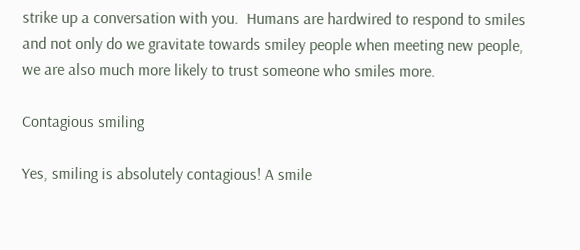strike up a conversation with you.  Humans are hardwired to respond to smiles and not only do we gravitate towards smiley people when meeting new people, we are also much more likely to trust someone who smiles more.

Contagious smiling

Yes, smiling is absolutely contagious! A smile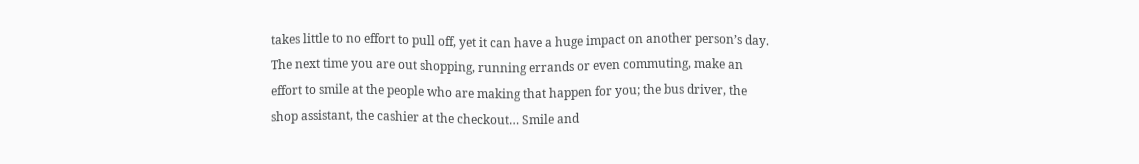takes little to no effort to pull off, yet it can have a huge impact on another person’s day. The next time you are out shopping, running errands or even commuting, make an effort to smile at the people who are making that happen for you; the bus driver, the shop assistant, the cashier at the checkout… Smile and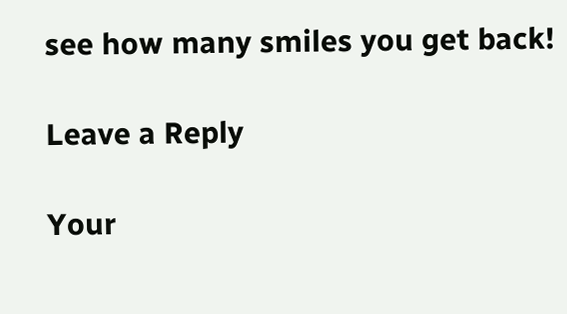see how many smiles you get back!

Leave a Reply

Your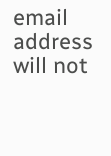email address will not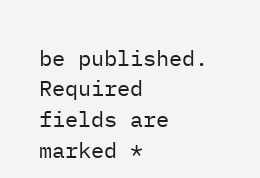be published. Required fields are marked *